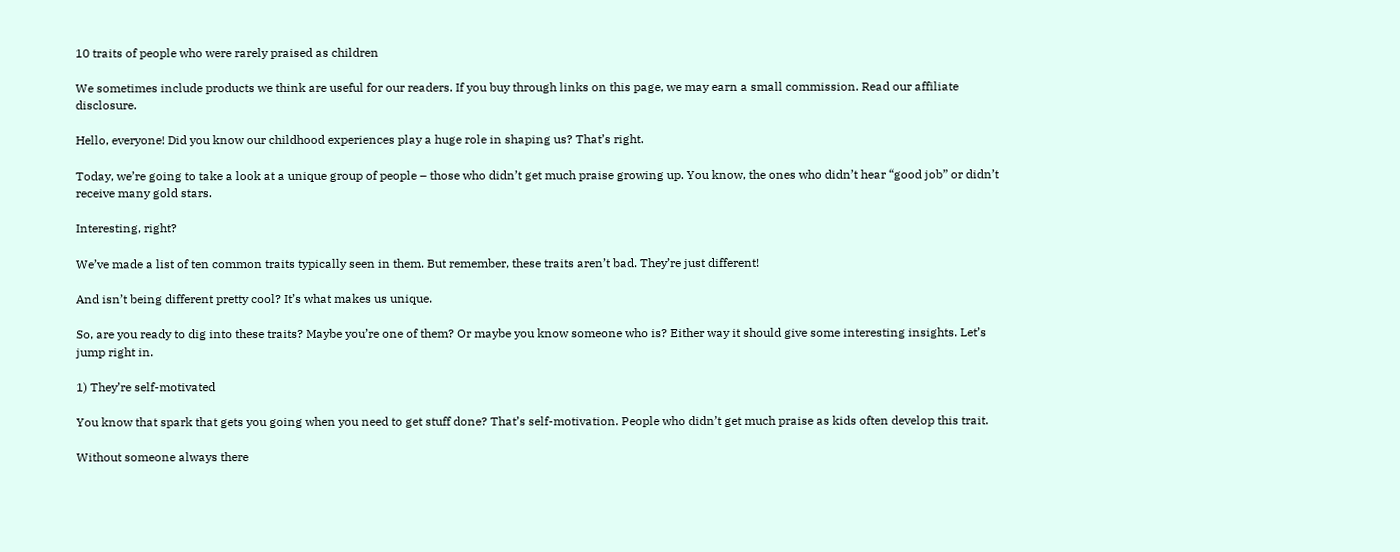10 traits of people who were rarely praised as children

We sometimes include products we think are useful for our readers. If you buy through links on this page, we may earn a small commission. Read our affiliate disclosure.

Hello, everyone! Did you know our childhood experiences play a huge role in shaping us? That’s right.

Today, we’re going to take a look at a unique group of people – those who didn’t get much praise growing up. You know, the ones who didn’t hear “good job” or didn’t receive many gold stars.

Interesting, right?

We’ve made a list of ten common traits typically seen in them. But remember, these traits aren’t bad. They’re just different!

And isn’t being different pretty cool? It’s what makes us unique.

So, are you ready to dig into these traits? Maybe you’re one of them? Or maybe you know someone who is? Either way it should give some interesting insights. Let’s jump right in.

1) They’re self-motivated

You know that spark that gets you going when you need to get stuff done? That’s self-motivation. People who didn’t get much praise as kids often develop this trait.

Without someone always there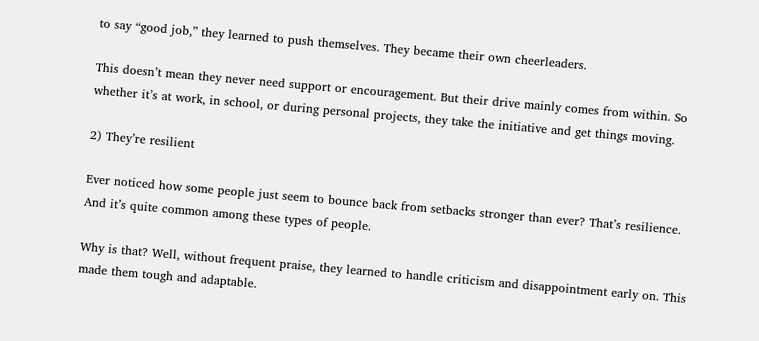to say “good job,” they learned to push themselves. They became their own cheerleaders.

This doesn’t mean they never need support or encouragement. But their drive mainly comes from within. So whether it’s at work, in school, or during personal projects, they take the initiative and get things moving.

2) They’re resilient

Ever noticed how some people just seem to bounce back from setbacks stronger than ever? That’s resilience. And it’s quite common among these types of people.

Why is that? Well, without frequent praise, they learned to handle criticism and disappointment early on. This made them tough and adaptable.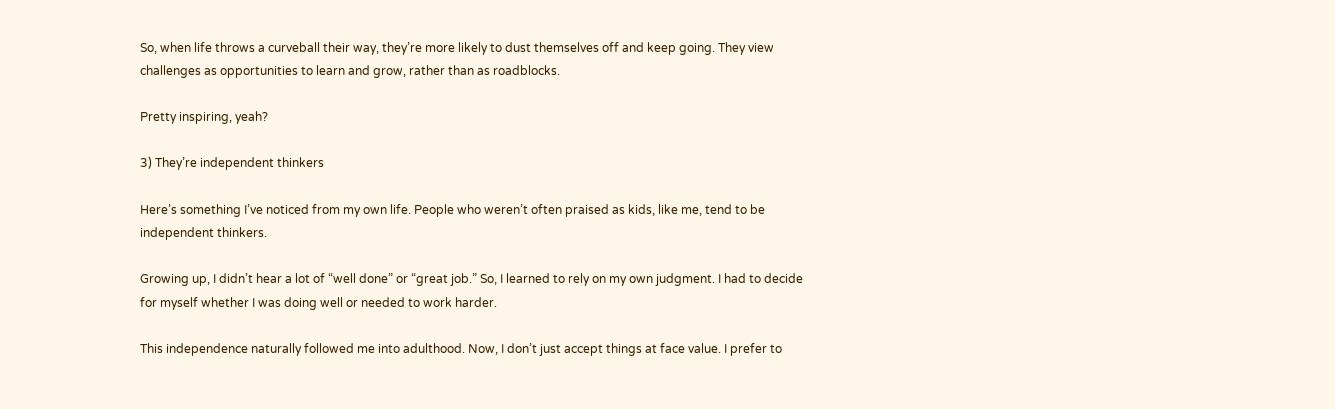So, when life throws a curveball their way, they’re more likely to dust themselves off and keep going. They view challenges as opportunities to learn and grow, rather than as roadblocks.

Pretty inspiring, yeah?

3) They’re independent thinkers

Here’s something I’ve noticed from my own life. People who weren’t often praised as kids, like me, tend to be independent thinkers.

Growing up, I didn’t hear a lot of “well done” or “great job.” So, I learned to rely on my own judgment. I had to decide for myself whether I was doing well or needed to work harder.

This independence naturally followed me into adulthood. Now, I don’t just accept things at face value. I prefer to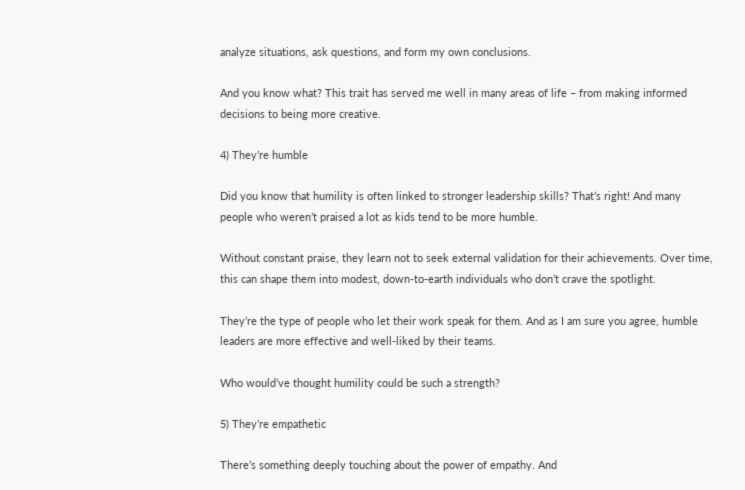analyze situations, ask questions, and form my own conclusions.

And you know what? This trait has served me well in many areas of life – from making informed decisions to being more creative.

4) They’re humble

Did you know that humility is often linked to stronger leadership skills? That’s right! And many people who weren’t praised a lot as kids tend to be more humble.

Without constant praise, they learn not to seek external validation for their achievements. Over time, this can shape them into modest, down-to-earth individuals who don’t crave the spotlight.

They’re the type of people who let their work speak for them. And as I am sure you agree, humble leaders are more effective and well-liked by their teams.

Who would’ve thought humility could be such a strength?

5) They’re empathetic

There’s something deeply touching about the power of empathy. And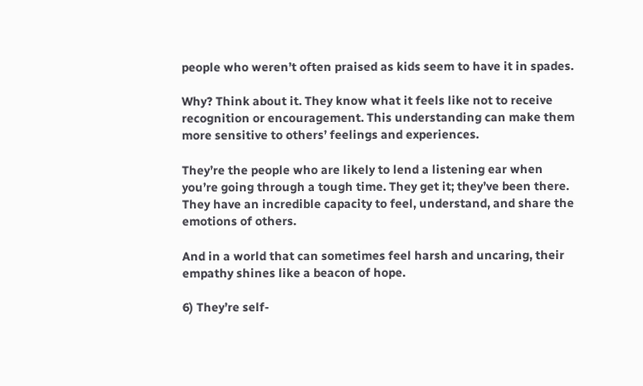people who weren’t often praised as kids seem to have it in spades.

Why? Think about it. They know what it feels like not to receive recognition or encouragement. This understanding can make them more sensitive to others’ feelings and experiences.

They’re the people who are likely to lend a listening ear when you’re going through a tough time. They get it; they’ve been there. They have an incredible capacity to feel, understand, and share the emotions of others.

And in a world that can sometimes feel harsh and uncaring, their empathy shines like a beacon of hope.

6) They’re self-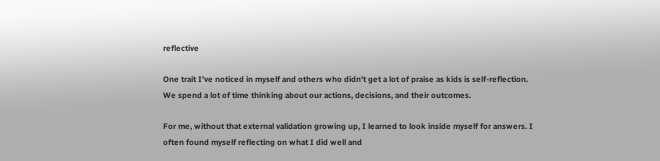reflective

One trait I’ve noticed in myself and others who didn’t get a lot of praise as kids is self-reflection. We spend a lot of time thinking about our actions, decisions, and their outcomes.

For me, without that external validation growing up, I learned to look inside myself for answers. I often found myself reflecting on what I did well and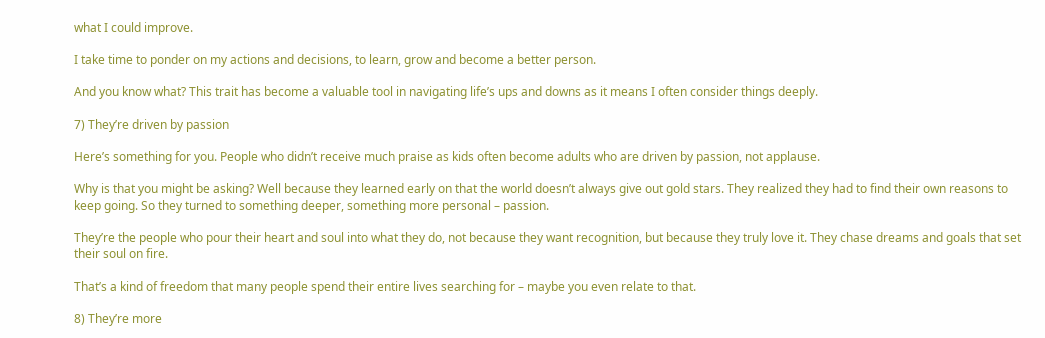what I could improve.

I take time to ponder on my actions and decisions, to learn, grow and become a better person.

And you know what? This trait has become a valuable tool in navigating life’s ups and downs as it means I often consider things deeply.

7) They’re driven by passion

Here’s something for you. People who didn’t receive much praise as kids often become adults who are driven by passion, not applause.

Why is that you might be asking? Well because they learned early on that the world doesn’t always give out gold stars. They realized they had to find their own reasons to keep going. So they turned to something deeper, something more personal – passion.

They’re the people who pour their heart and soul into what they do, not because they want recognition, but because they truly love it. They chase dreams and goals that set their soul on fire.

That’s a kind of freedom that many people spend their entire lives searching for – maybe you even relate to that.

8) They’re more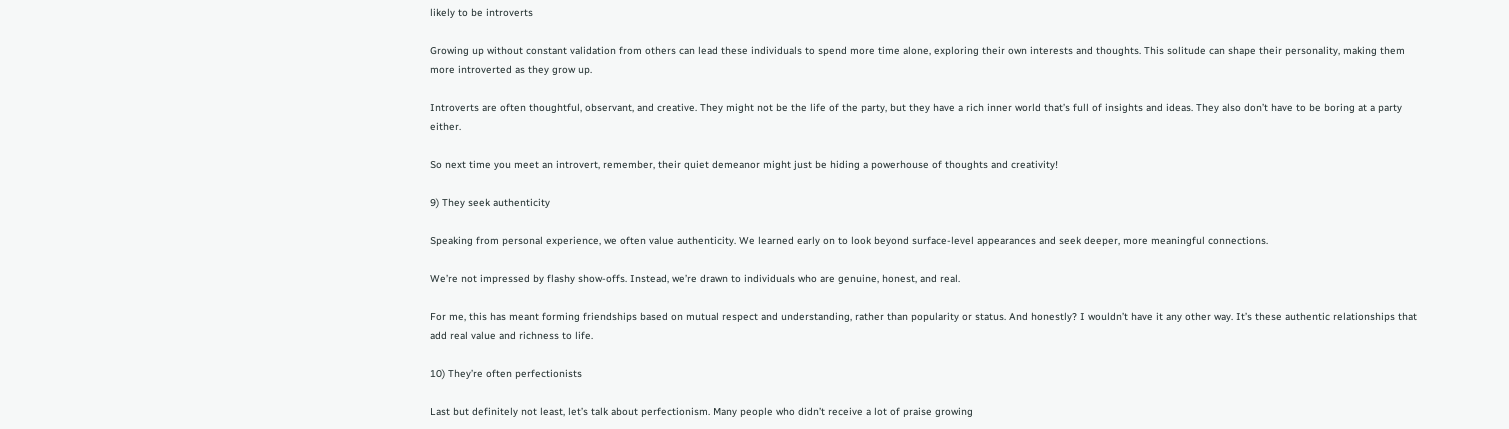likely to be introverts

Growing up without constant validation from others can lead these individuals to spend more time alone, exploring their own interests and thoughts. This solitude can shape their personality, making them more introverted as they grow up.

Introverts are often thoughtful, observant, and creative. They might not be the life of the party, but they have a rich inner world that’s full of insights and ideas. They also don’t have to be boring at a party either.

So next time you meet an introvert, remember, their quiet demeanor might just be hiding a powerhouse of thoughts and creativity!

9) They seek authenticity

Speaking from personal experience, we often value authenticity. We learned early on to look beyond surface-level appearances and seek deeper, more meaningful connections.

We’re not impressed by flashy show-offs. Instead, we’re drawn to individuals who are genuine, honest, and real.

For me, this has meant forming friendships based on mutual respect and understanding, rather than popularity or status. And honestly? I wouldn’t have it any other way. It’s these authentic relationships that add real value and richness to life.

10) They’re often perfectionists

Last but definitely not least, let’s talk about perfectionism. Many people who didn’t receive a lot of praise growing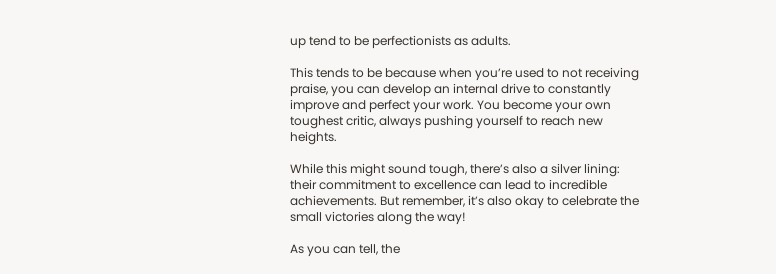up tend to be perfectionists as adults.

This tends to be because when you’re used to not receiving praise, you can develop an internal drive to constantly improve and perfect your work. You become your own toughest critic, always pushing yourself to reach new heights.

While this might sound tough, there’s also a silver lining: their commitment to excellence can lead to incredible achievements. But remember, it’s also okay to celebrate the small victories along the way!

As you can tell, the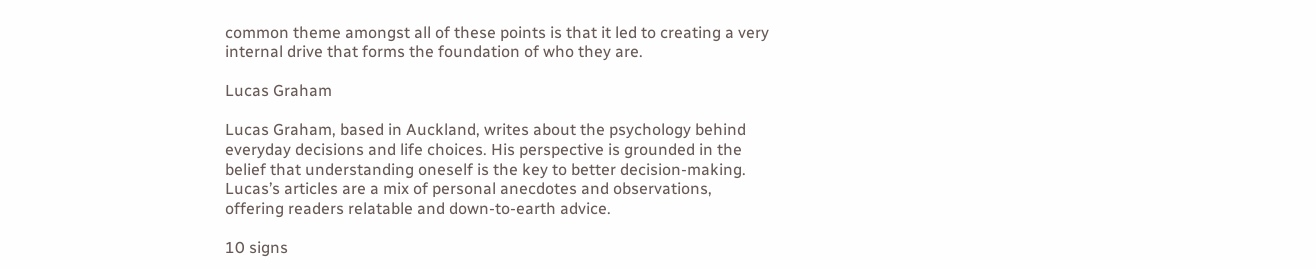common theme amongst all of these points is that it led to creating a very internal drive that forms the foundation of who they are.

Lucas Graham

Lucas Graham, based in Auckland, writes about the psychology behind everyday decisions and life choices. His perspective is grounded in the belief that understanding oneself is the key to better decision-making. Lucas’s articles are a mix of personal anecdotes and observations, offering readers relatable and down-to-earth advice.

10 signs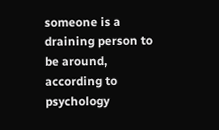someone is a draining person to be around, according to psychology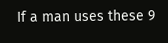If a man uses these 9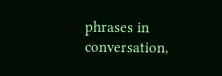phrases in conversation,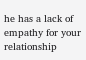he has a lack of empathy for your relationship